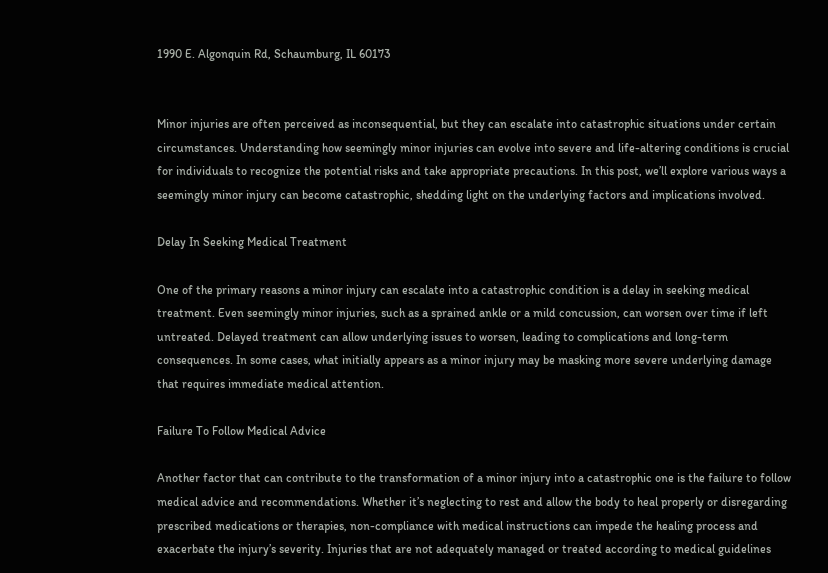1990 E. Algonquin Rd, Schaumburg, IL 60173


Minor injuries are often perceived as inconsequential, but they can escalate into catastrophic situations under certain circumstances. Understanding how seemingly minor injuries can evolve into severe and life-altering conditions is crucial for individuals to recognize the potential risks and take appropriate precautions. In this post, we’ll explore various ways a seemingly minor injury can become catastrophic, shedding light on the underlying factors and implications involved.

Delay In Seeking Medical Treatment

One of the primary reasons a minor injury can escalate into a catastrophic condition is a delay in seeking medical treatment. Even seemingly minor injuries, such as a sprained ankle or a mild concussion, can worsen over time if left untreated. Delayed treatment can allow underlying issues to worsen, leading to complications and long-term consequences. In some cases, what initially appears as a minor injury may be masking more severe underlying damage that requires immediate medical attention.

Failure To Follow Medical Advice

Another factor that can contribute to the transformation of a minor injury into a catastrophic one is the failure to follow medical advice and recommendations. Whether it’s neglecting to rest and allow the body to heal properly or disregarding prescribed medications or therapies, non-compliance with medical instructions can impede the healing process and exacerbate the injury’s severity. Injuries that are not adequately managed or treated according to medical guidelines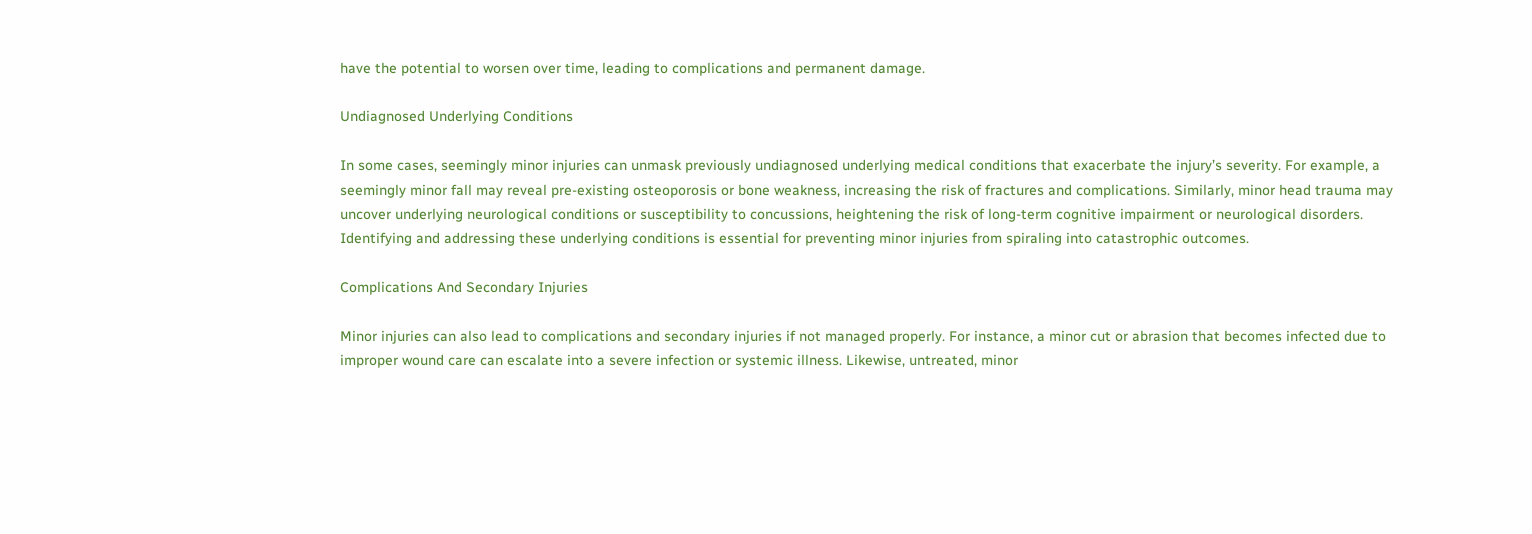have the potential to worsen over time, leading to complications and permanent damage.

Undiagnosed Underlying Conditions

In some cases, seemingly minor injuries can unmask previously undiagnosed underlying medical conditions that exacerbate the injury’s severity. For example, a seemingly minor fall may reveal pre-existing osteoporosis or bone weakness, increasing the risk of fractures and complications. Similarly, minor head trauma may uncover underlying neurological conditions or susceptibility to concussions, heightening the risk of long-term cognitive impairment or neurological disorders. Identifying and addressing these underlying conditions is essential for preventing minor injuries from spiraling into catastrophic outcomes.

Complications And Secondary Injuries

Minor injuries can also lead to complications and secondary injuries if not managed properly. For instance, a minor cut or abrasion that becomes infected due to improper wound care can escalate into a severe infection or systemic illness. Likewise, untreated, minor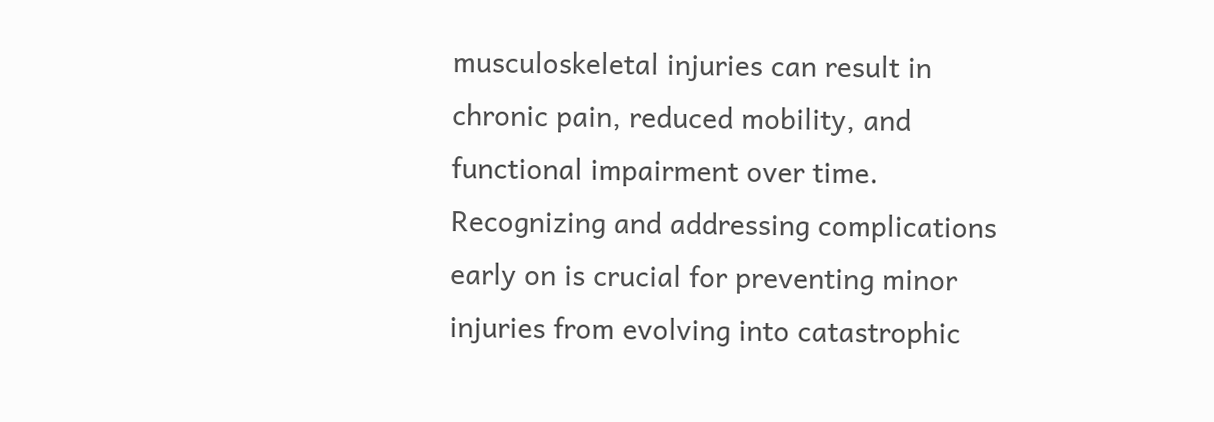musculoskeletal injuries can result in chronic pain, reduced mobility, and functional impairment over time. Recognizing and addressing complications early on is crucial for preventing minor injuries from evolving into catastrophic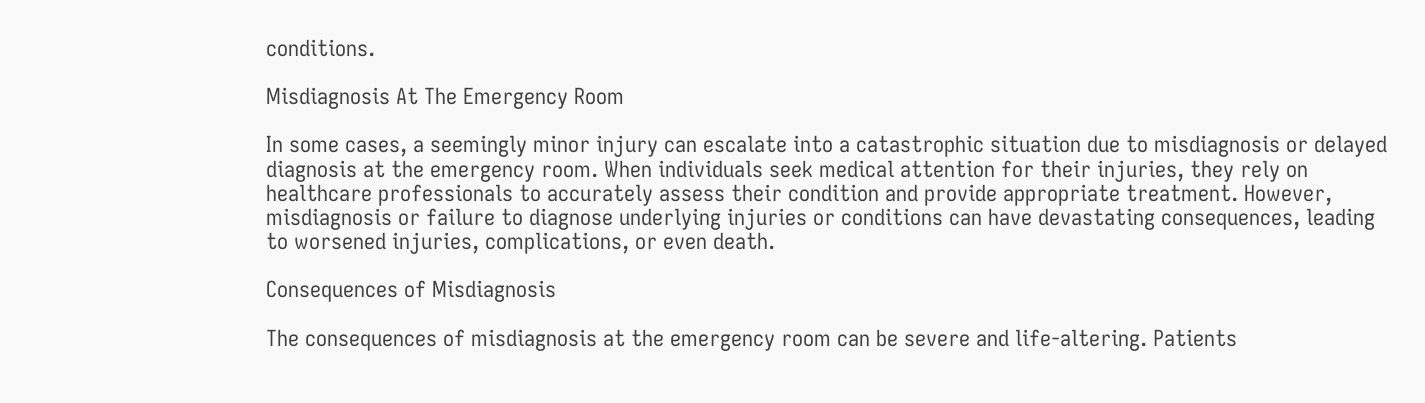conditions.

Misdiagnosis At The Emergency Room

In some cases, a seemingly minor injury can escalate into a catastrophic situation due to misdiagnosis or delayed diagnosis at the emergency room. When individuals seek medical attention for their injuries, they rely on healthcare professionals to accurately assess their condition and provide appropriate treatment. However, misdiagnosis or failure to diagnose underlying injuries or conditions can have devastating consequences, leading to worsened injuries, complications, or even death.

Consequences of Misdiagnosis

The consequences of misdiagnosis at the emergency room can be severe and life-altering. Patients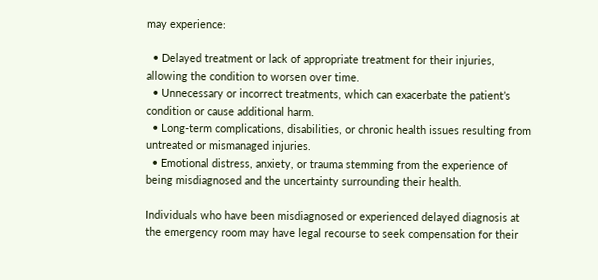may experience:

  • Delayed treatment or lack of appropriate treatment for their injuries, allowing the condition to worsen over time.
  • Unnecessary or incorrect treatments, which can exacerbate the patient’s condition or cause additional harm.
  • Long-term complications, disabilities, or chronic health issues resulting from untreated or mismanaged injuries.
  • Emotional distress, anxiety, or trauma stemming from the experience of being misdiagnosed and the uncertainty surrounding their health.

Individuals who have been misdiagnosed or experienced delayed diagnosis at the emergency room may have legal recourse to seek compensation for their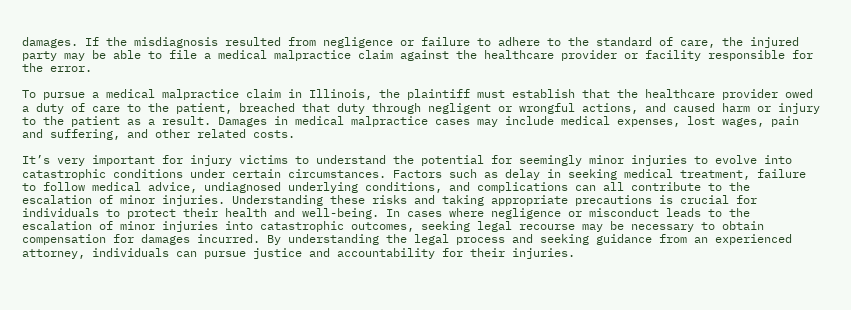damages. If the misdiagnosis resulted from negligence or failure to adhere to the standard of care, the injured party may be able to file a medical malpractice claim against the healthcare provider or facility responsible for the error.

To pursue a medical malpractice claim in Illinois, the plaintiff must establish that the healthcare provider owed a duty of care to the patient, breached that duty through negligent or wrongful actions, and caused harm or injury to the patient as a result. Damages in medical malpractice cases may include medical expenses, lost wages, pain and suffering, and other related costs.

It’s very important for injury victims to understand the potential for seemingly minor injuries to evolve into catastrophic conditions under certain circumstances. Factors such as delay in seeking medical treatment, failure to follow medical advice, undiagnosed underlying conditions, and complications can all contribute to the escalation of minor injuries. Understanding these risks and taking appropriate precautions is crucial for individuals to protect their health and well-being. In cases where negligence or misconduct leads to the escalation of minor injuries into catastrophic outcomes, seeking legal recourse may be necessary to obtain compensation for damages incurred. By understanding the legal process and seeking guidance from an experienced attorney, individuals can pursue justice and accountability for their injuries.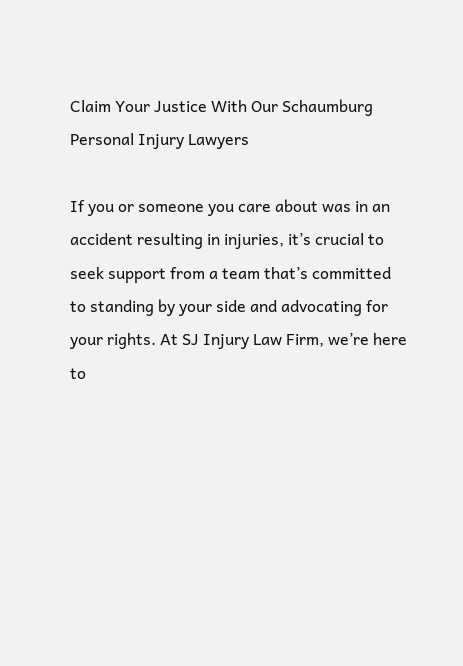Claim Your Justice With Our Schaumburg Personal Injury Lawyers

If you or someone you care about was in an accident resulting in injuries, it’s crucial to seek support from a team that’s committed to standing by your side and advocating for your rights. At SJ Injury Law Firm, we’re here to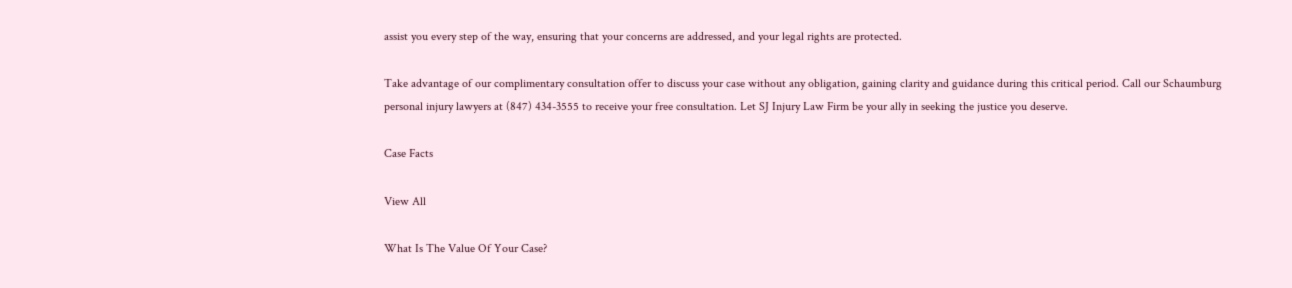assist you every step of the way, ensuring that your concerns are addressed, and your legal rights are protected.

Take advantage of our complimentary consultation offer to discuss your case without any obligation, gaining clarity and guidance during this critical period. Call our Schaumburg personal injury lawyers at (847) 434-3555 to receive your free consultation. Let SJ Injury Law Firm be your ally in seeking the justice you deserve.

Case Facts

View All

What Is The Value Of Your Case?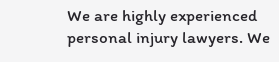We are highly experienced personal injury lawyers. We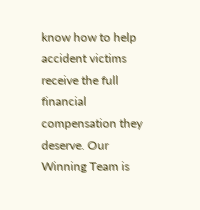know how to help accident victims receive the full financial compensation they deserve. Our Winning Team is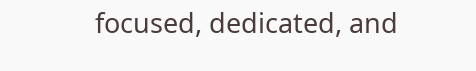focused, dedicated, and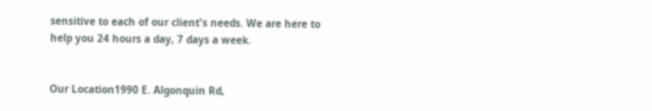sensitive to each of our client's needs. We are here to help you 24 hours a day, 7 days a week.


Our Location1990 E. Algonquin Rd,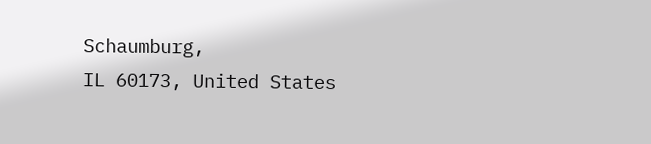Schaumburg,
IL 60173, United States